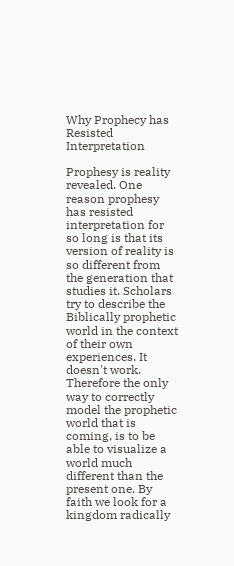Why Prophecy has Resisted Interpretation

Prophesy is reality revealed. One reason prophesy has resisted interpretation for so long is that its version of reality is so different from the generation that studies it. Scholars try to describe the Biblically prophetic world in the context of their own experiences. It doesn't work. Therefore the only way to correctly model the prophetic world that is coming, is to be able to visualize a world much different than the present one. By faith we look for a kingdom radically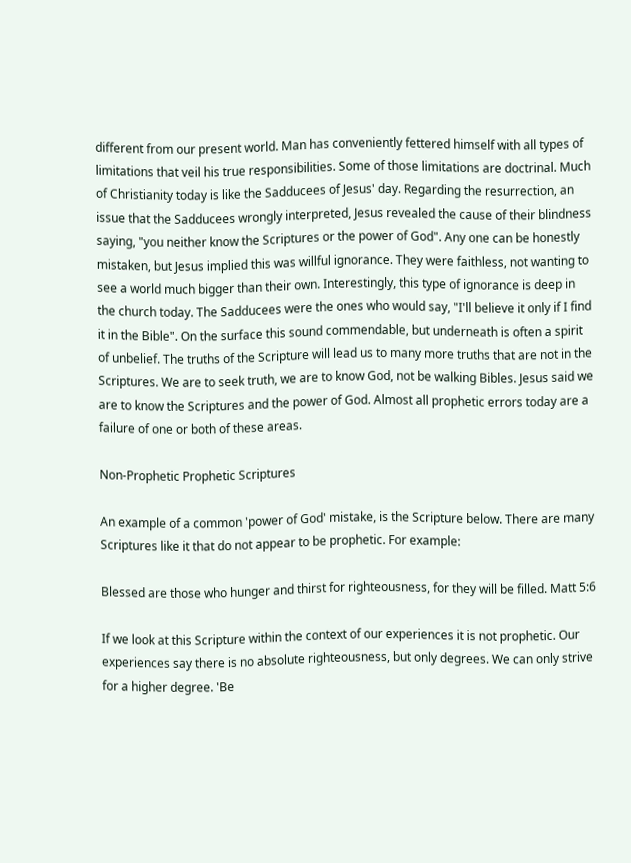different from our present world. Man has conveniently fettered himself with all types of limitations that veil his true responsibilities. Some of those limitations are doctrinal. Much of Christianity today is like the Sadducees of Jesus' day. Regarding the resurrection, an issue that the Sadducees wrongly interpreted, Jesus revealed the cause of their blindness saying, "you neither know the Scriptures or the power of God". Any one can be honestly mistaken, but Jesus implied this was willful ignorance. They were faithless, not wanting to see a world much bigger than their own. Interestingly, this type of ignorance is deep in the church today. The Sadducees were the ones who would say, "I'll believe it only if I find it in the Bible". On the surface this sound commendable, but underneath is often a spirit of unbelief. The truths of the Scripture will lead us to many more truths that are not in the Scriptures. We are to seek truth, we are to know God, not be walking Bibles. Jesus said we are to know the Scriptures and the power of God. Almost all prophetic errors today are a failure of one or both of these areas.

Non-Prophetic Prophetic Scriptures

An example of a common 'power of God' mistake, is the Scripture below. There are many Scriptures like it that do not appear to be prophetic. For example:

Blessed are those who hunger and thirst for righteousness, for they will be filled. Matt 5:6

If we look at this Scripture within the context of our experiences it is not prophetic. Our experiences say there is no absolute righteousness, but only degrees. We can only strive for a higher degree. 'Be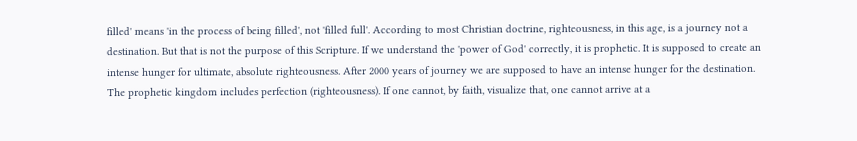filled' means 'in the process of being filled', not 'filled full'. According to most Christian doctrine, righteousness, in this age, is a journey not a destination. But that is not the purpose of this Scripture. If we understand the 'power of God' correctly, it is prophetic. It is supposed to create an intense hunger for ultimate, absolute righteousness. After 2000 years of journey we are supposed to have an intense hunger for the destination. The prophetic kingdom includes perfection (righteousness). If one cannot, by faith, visualize that, one cannot arrive at a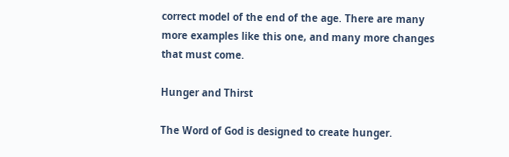correct model of the end of the age. There are many more examples like this one, and many more changes that must come.

Hunger and Thirst

The Word of God is designed to create hunger.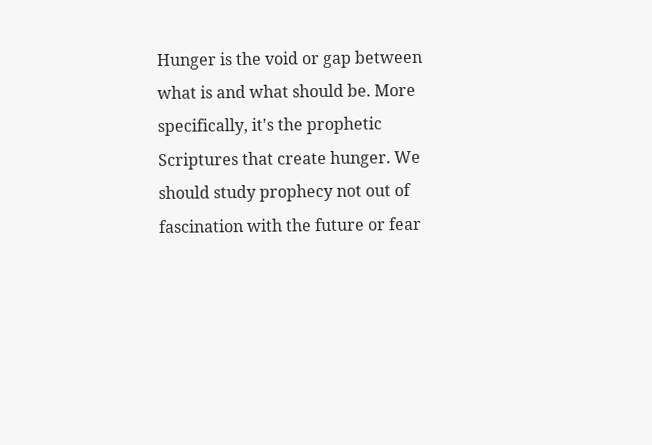Hunger is the void or gap between what is and what should be. More specifically, it's the prophetic Scriptures that create hunger. We should study prophecy not out of fascination with the future or fear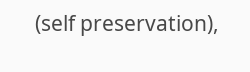(self preservation),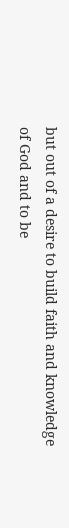but out of a desire to build faith and knowledge of God and to be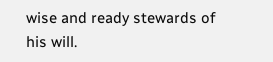wise and ready stewards of his will.